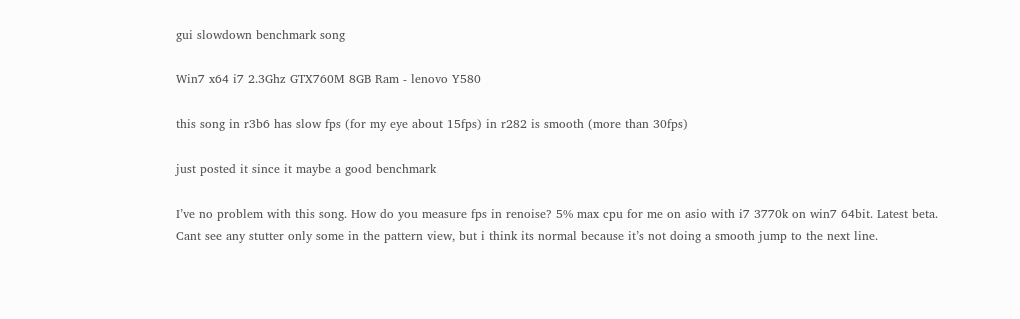gui slowdown benchmark song

Win7 x64 i7 2.3Ghz GTX760M 8GB Ram - lenovo Y580

this song in r3b6 has slow fps (for my eye about 15fps) in r282 is smooth (more than 30fps)

just posted it since it maybe a good benchmark

I’ve no problem with this song. How do you measure fps in renoise? 5% max cpu for me on asio with i7 3770k on win7 64bit. Latest beta.
Cant see any stutter only some in the pattern view, but i think its normal because it’s not doing a smooth jump to the next line.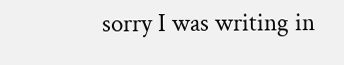sorry I was writing in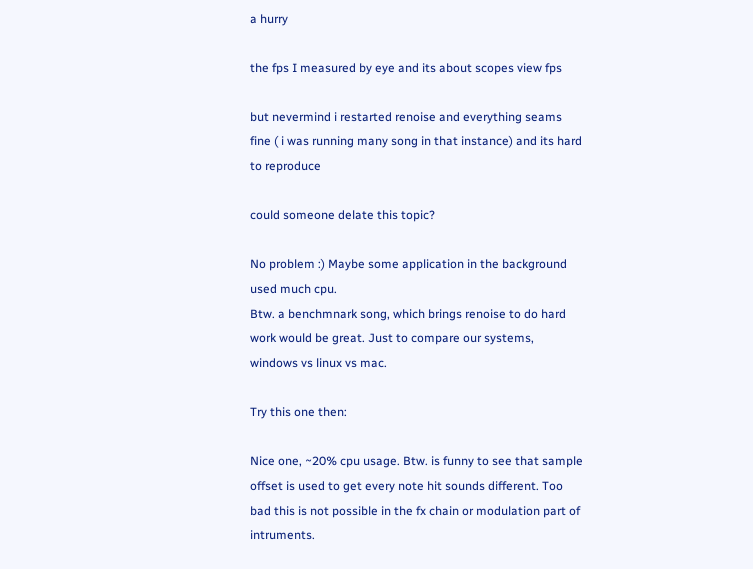a hurry

the fps I measured by eye and its about scopes view fps

but nevermind i restarted renoise and everything seams fine ( i was running many song in that instance) and its hard to reproduce

could someone delate this topic?

No problem :) Maybe some application in the background used much cpu.
Btw. a benchmnark song, which brings renoise to do hard work would be great. Just to compare our systems, windows vs linux vs mac.

Try this one then:

Nice one, ~20% cpu usage. Btw. is funny to see that sample offset is used to get every note hit sounds different. Too bad this is not possible in the fx chain or modulation part of intruments.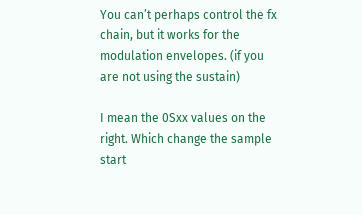You can’t perhaps control the fx chain, but it works for the modulation envelopes. (if you are not using the sustain)

I mean the 0Sxx values on the right. Which change the sample start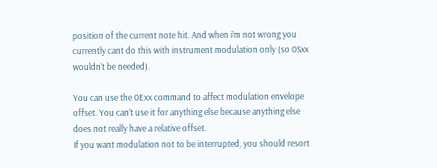position of the current note hit. And when i’m not wrong you currently cant do this with instrument modulation only (so 0Sxx wouldn’t be needed).

You can use the 0Exx command to affect modulation envelope offset. You can’t use it for anything else because anything else does not really have a relative offset.
If you want modulation not to be interrupted, you should resort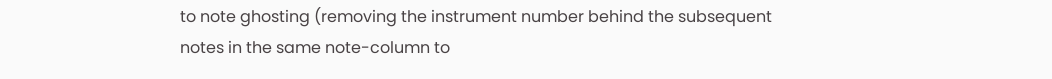to note ghosting (removing the instrument number behind the subsequent notes in the same note-column to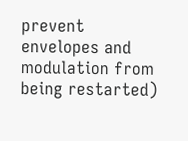prevent envelopes and modulation from being restarted)